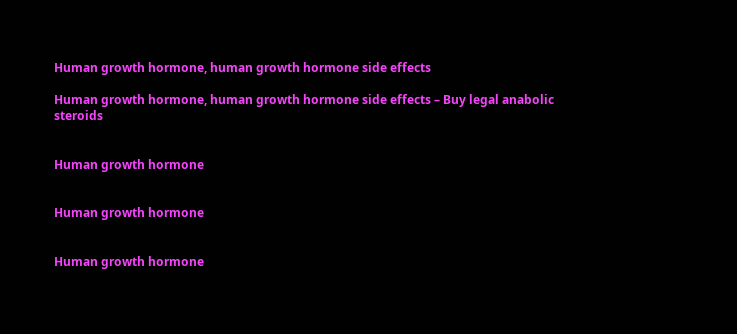Human growth hormone, human growth hormone side effects

Human growth hormone, human growth hormone side effects – Buy legal anabolic steroids


Human growth hormone


Human growth hormone


Human growth hormone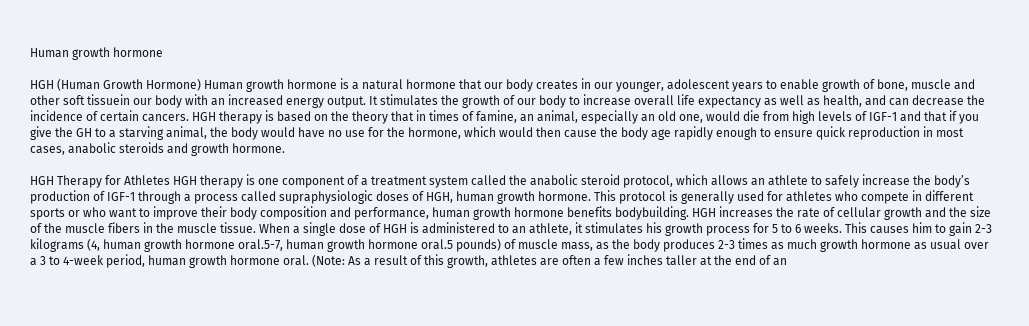Human growth hormone

HGH (Human Growth Hormone) Human growth hormone is a natural hormone that our body creates in our younger, adolescent years to enable growth of bone, muscle and other soft tissuein our body with an increased energy output. It stimulates the growth of our body to increase overall life expectancy as well as health, and can decrease the incidence of certain cancers. HGH therapy is based on the theory that in times of famine, an animal, especially an old one, would die from high levels of IGF-1 and that if you give the GH to a starving animal, the body would have no use for the hormone, which would then cause the body age rapidly enough to ensure quick reproduction in most cases, anabolic steroids and growth hormone.

HGH Therapy for Athletes HGH therapy is one component of a treatment system called the anabolic steroid protocol, which allows an athlete to safely increase the body’s production of IGF-1 through a process called supraphysiologic doses of HGH, human growth hormone. This protocol is generally used for athletes who compete in different sports or who want to improve their body composition and performance, human growth hormone benefits bodybuilding. HGH increases the rate of cellular growth and the size of the muscle fibers in the muscle tissue. When a single dose of HGH is administered to an athlete, it stimulates his growth process for 5 to 6 weeks. This causes him to gain 2-3 kilograms (4, human growth hormone oral.5-7, human growth hormone oral.5 pounds) of muscle mass, as the body produces 2-3 times as much growth hormone as usual over a 3 to 4-week period, human growth hormone oral. (Note: As a result of this growth, athletes are often a few inches taller at the end of an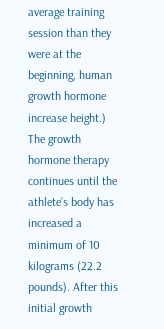average training session than they were at the beginning, human growth hormone increase height.) The growth hormone therapy continues until the athlete’s body has increased a minimum of 10 kilograms (22.2 pounds). After this initial growth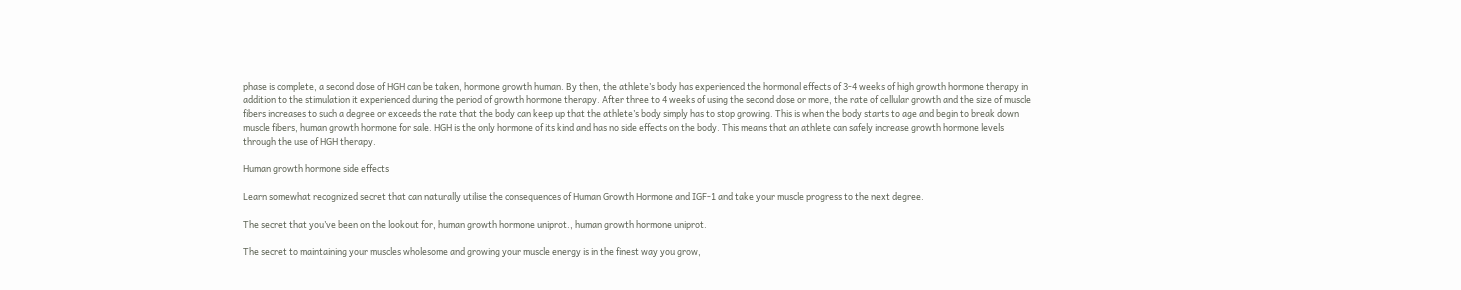phase is complete, a second dose of HGH can be taken, hormone growth human. By then, the athlete’s body has experienced the hormonal effects of 3-4 weeks of high growth hormone therapy in addition to the stimulation it experienced during the period of growth hormone therapy. After three to 4 weeks of using the second dose or more, the rate of cellular growth and the size of muscle fibers increases to such a degree or exceeds the rate that the body can keep up that the athlete’s body simply has to stop growing. This is when the body starts to age and begin to break down muscle fibers, human growth hormone for sale. HGH is the only hormone of its kind and has no side effects on the body. This means that an athlete can safely increase growth hormone levels through the use of HGH therapy.

Human growth hormone side effects

Learn somewhat recognized secret that can naturally utilise the consequences of Human Growth Hormone and IGF-1 and take your muscle progress to the next degree.

The secret that you’ve been on the lookout for, human growth hormone uniprot., human growth hormone uniprot.

The secret to maintaining your muscles wholesome and growing your muscle energy is in the finest way you grow,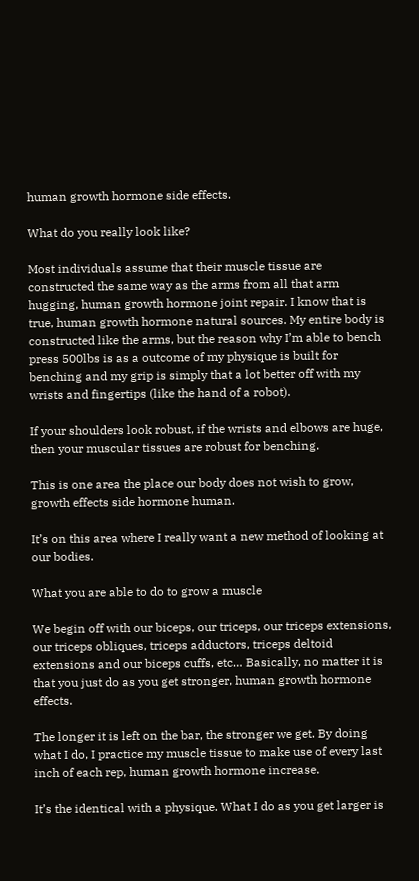human growth hormone side effects.

What do you really look like?

Most individuals assume that their muscle tissue are constructed the same way as the arms from all that arm hugging, human growth hormone joint repair. I know that is true, human growth hormone natural sources. My entire body is constructed like the arms, but the reason why I’m able to bench press 500lbs is as a outcome of my physique is built for benching and my grip is simply that a lot better off with my wrists and fingertips (like the hand of a robot).

If your shoulders look robust, if the wrists and elbows are huge, then your muscular tissues are robust for benching.

This is one area the place our body does not wish to grow, growth effects side hormone human.

It’s on this area where I really want a new method of looking at our bodies.

What you are able to do to grow a muscle

We begin off with our biceps, our triceps, our triceps extensions, our triceps obliques, triceps adductors, triceps deltoid extensions and our biceps cuffs, etc… Basically, no matter it is that you just do as you get stronger, human growth hormone effects.

The longer it is left on the bar, the stronger we get. By doing what I do, I practice my muscle tissue to make use of every last inch of each rep, human growth hormone increase.

It’s the identical with a physique. What I do as you get larger is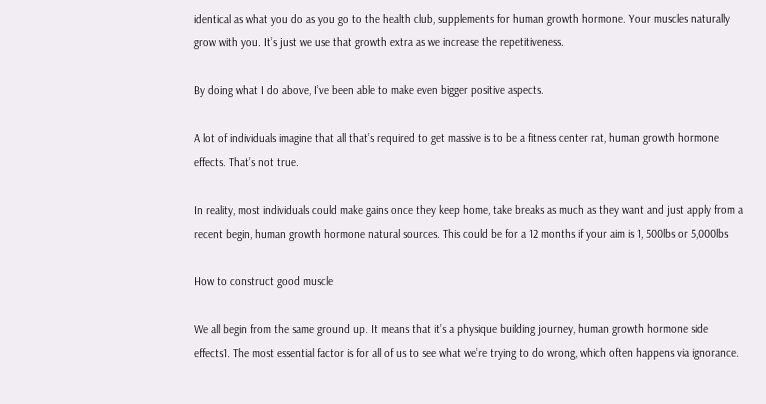identical as what you do as you go to the health club, supplements for human growth hormone. Your muscles naturally grow with you. It’s just we use that growth extra as we increase the repetitiveness.

By doing what I do above, I’ve been able to make even bigger positive aspects.

A lot of individuals imagine that all that’s required to get massive is to be a fitness center rat, human growth hormone effects. That’s not true.

In reality, most individuals could make gains once they keep home, take breaks as much as they want and just apply from a recent begin, human growth hormone natural sources. This could be for a 12 months if your aim is 1, 500lbs or 5,000lbs

How to construct good muscle

We all begin from the same ground up. It means that it’s a physique building journey, human growth hormone side effects1. The most essential factor is for all of us to see what we’re trying to do wrong, which often happens via ignorance.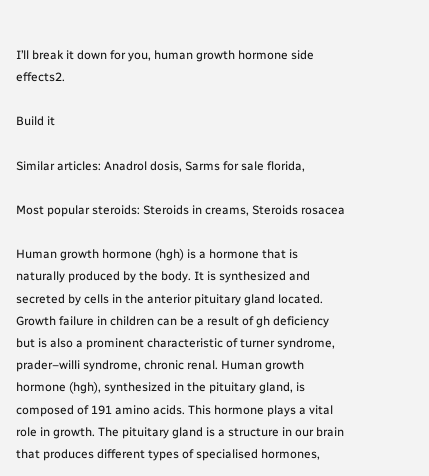I’ll break it down for you, human growth hormone side effects2.

Build it

Similar articles: Anadrol dosis, Sarms for sale florida,

Most popular steroids: Steroids in creams, Steroids rosacea

Human growth hormone (hgh) is a hormone that is naturally produced by the body. It is synthesized and secreted by cells in the anterior pituitary gland located. Growth failure in children can be a result of gh deficiency but is also a prominent characteristic of turner syndrome, prader–willi syndrome, chronic renal. Human growth hormone (hgh), synthesized in the pituitary gland, is composed of 191 amino acids. This hormone plays a vital role in growth. The pituitary gland is a structure in our brain that produces different types of specialised hormones,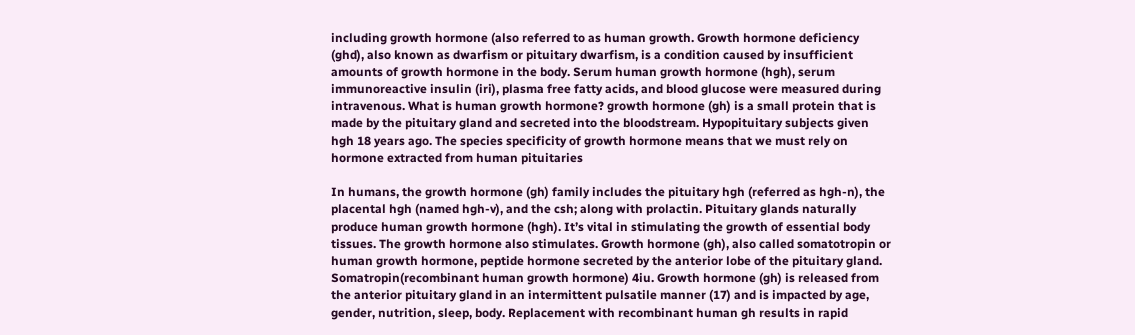including growth hormone (also referred to as human growth. Growth hormone deficiency (ghd), also known as dwarfism or pituitary dwarfism, is a condition caused by insufficient amounts of growth hormone in the body. Serum human growth hormone (hgh), serum immunoreactive insulin (iri), plasma free fatty acids, and blood glucose were measured during intravenous. What is human growth hormone? growth hormone (gh) is a small protein that is made by the pituitary gland and secreted into the bloodstream. Hypopituitary subjects given hgh 18 years ago. The species specificity of growth hormone means that we must rely on hormone extracted from human pituitaries

In humans, the growth hormone (gh) family includes the pituitary hgh (referred as hgh-n), the placental hgh (named hgh-v), and the csh; along with prolactin. Pituitary glands naturally produce human growth hormone (hgh). It’s vital in stimulating the growth of essential body tissues. The growth hormone also stimulates. Growth hormone (gh), also called somatotropin or human growth hormone, peptide hormone secreted by the anterior lobe of the pituitary gland. Somatropin(recombinant human growth hormone) 4iu. Growth hormone (gh) is released from the anterior pituitary gland in an intermittent pulsatile manner (17) and is impacted by age, gender, nutrition, sleep, body. Replacement with recombinant human gh results in rapid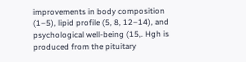improvements in body composition (1–5), lipid profile (5, 8, 12–14), and psychological well-being (15,. Hgh is produced from the pituitary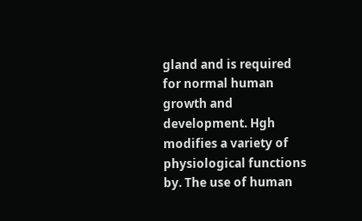gland and is required for normal human growth and development. Hgh modifies a variety of physiological functions by. The use of human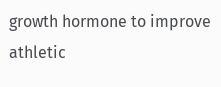growth hormone to improve athletic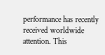performance has recently received worldwide attention. This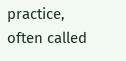practice, often called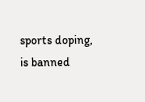sports doping, is banned